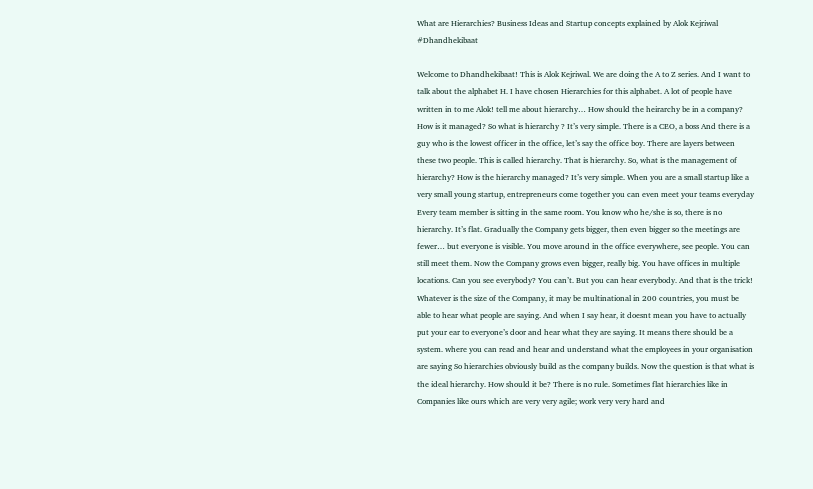What are Hierarchies? Business Ideas and Startup concepts explained by Alok Kejriwal #Dhandhekibaat

Welcome to Dhandhekibaat! This is Alok Kejriwal. We are doing the A to Z series. And I want to talk about the alphabet H. I have chosen Hierarchies for this alphabet. A lot of people have written in to me Alok! tell me about hierarchy… How should the heirarchy be in a company? How is it managed? So what is hierarchy ? It’s very simple. There is a CEO, a boss And there is a guy who is the lowest officer in the office, let’s say the office boy. There are layers between these two people. This is called hierarchy. That is hierarchy. So, what is the management of hierarchy? How is the hierarchy managed? It’s very simple. When you are a small startup like a very small young startup, entrepreneurs come together you can even meet your teams everyday Every team member is sitting in the same room. You know who he/she is so, there is no hierarchy. It’s flat. Gradually the Company gets bigger, then even bigger so the meetings are fewer… but everyone is visible. You move around in the office everywhere, see people. You can still meet them. Now the Company grows even bigger, really big. You have offices in multiple locations. Can you see everybody? You can’t. But you can hear everybody. And that is the trick! Whatever is the size of the Company, it may be multinational in 200 countries, you must be able to hear what people are saying. And when I say hear, it doesnt mean you have to actually put your ear to everyone’s door and hear what they are saying. It means there should be a system. where you can read and hear and understand what the employees in your organisation are saying So hierarchies obviously build as the company builds. Now the question is that what is the ideal hierarchy. How should it be? There is no rule. Sometimes flat hierarchies like in Companies like ours which are very very agile; work very very hard and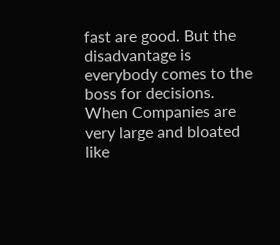fast are good. But the disadvantage is everybody comes to the boss for decisions. When Companies are very large and bloated like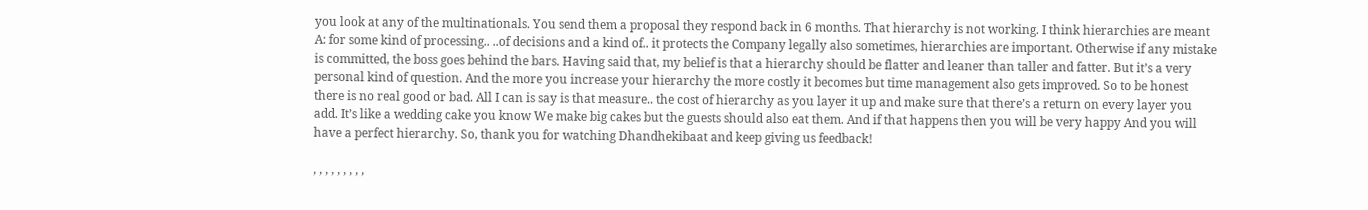you look at any of the multinationals. You send them a proposal they respond back in 6 months. That hierarchy is not working. I think hierarchies are meant A: for some kind of processing.. ..of decisions and a kind of.. it protects the Company legally also sometimes, hierarchies are important. Otherwise if any mistake is committed, the boss goes behind the bars. Having said that, my belief is that a hierarchy should be flatter and leaner than taller and fatter. But it’s a very personal kind of question. And the more you increase your hierarchy the more costly it becomes but time management also gets improved. So to be honest there is no real good or bad. All I can is say is that measure.. the cost of hierarchy as you layer it up and make sure that there’s a return on every layer you add. It’s like a wedding cake you know We make big cakes but the guests should also eat them. And if that happens then you will be very happy And you will have a perfect hierarchy. So, thank you for watching Dhandhekibaat and keep giving us feedback!

, , , , , , , , ,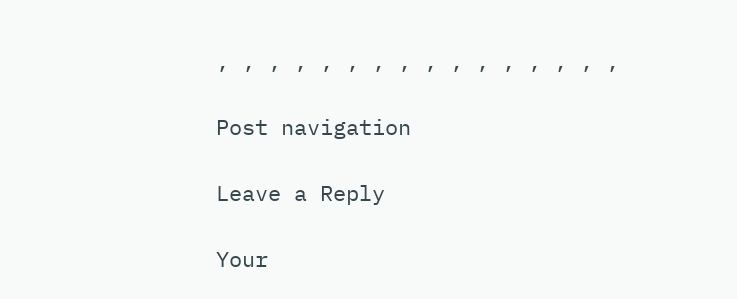, , , , , , , , , , , , , , , ,

Post navigation

Leave a Reply

Your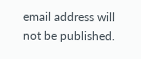email address will not be published.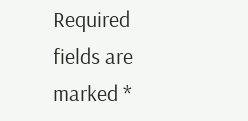Required fields are marked *